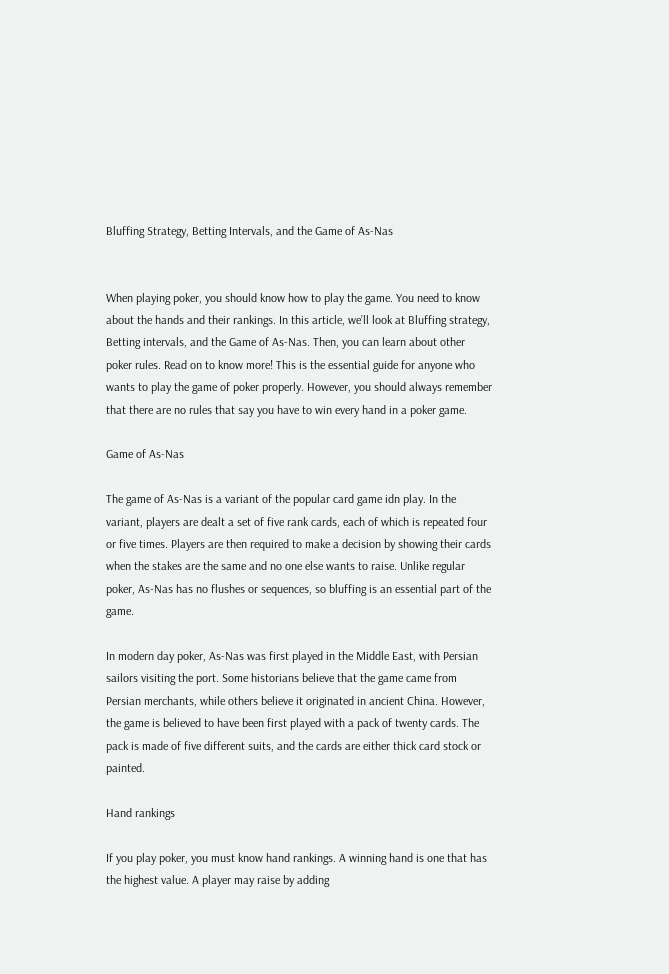Bluffing Strategy, Betting Intervals, and the Game of As-Nas


When playing poker, you should know how to play the game. You need to know about the hands and their rankings. In this article, we’ll look at Bluffing strategy, Betting intervals, and the Game of As-Nas. Then, you can learn about other poker rules. Read on to know more! This is the essential guide for anyone who wants to play the game of poker properly. However, you should always remember that there are no rules that say you have to win every hand in a poker game.

Game of As-Nas

The game of As-Nas is a variant of the popular card game idn play. In the variant, players are dealt a set of five rank cards, each of which is repeated four or five times. Players are then required to make a decision by showing their cards when the stakes are the same and no one else wants to raise. Unlike regular poker, As-Nas has no flushes or sequences, so bluffing is an essential part of the game.

In modern day poker, As-Nas was first played in the Middle East, with Persian sailors visiting the port. Some historians believe that the game came from Persian merchants, while others believe it originated in ancient China. However, the game is believed to have been first played with a pack of twenty cards. The pack is made of five different suits, and the cards are either thick card stock or painted.

Hand rankings

If you play poker, you must know hand rankings. A winning hand is one that has the highest value. A player may raise by adding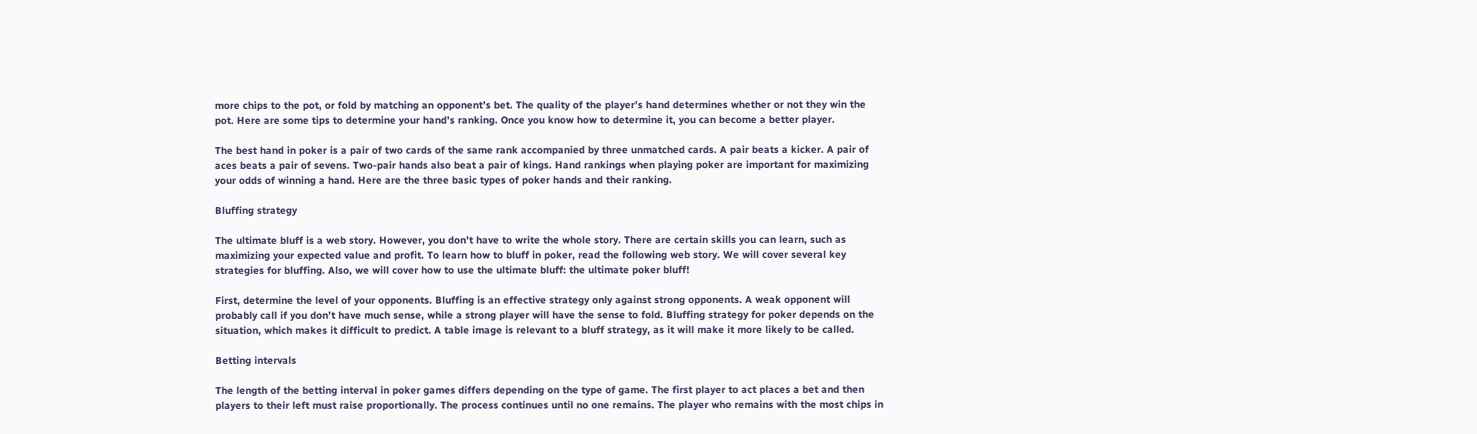more chips to the pot, or fold by matching an opponent’s bet. The quality of the player’s hand determines whether or not they win the pot. Here are some tips to determine your hand’s ranking. Once you know how to determine it, you can become a better player.

The best hand in poker is a pair of two cards of the same rank accompanied by three unmatched cards. A pair beats a kicker. A pair of aces beats a pair of sevens. Two-pair hands also beat a pair of kings. Hand rankings when playing poker are important for maximizing your odds of winning a hand. Here are the three basic types of poker hands and their ranking.

Bluffing strategy

The ultimate bluff is a web story. However, you don’t have to write the whole story. There are certain skills you can learn, such as maximizing your expected value and profit. To learn how to bluff in poker, read the following web story. We will cover several key strategies for bluffing. Also, we will cover how to use the ultimate bluff: the ultimate poker bluff!

First, determine the level of your opponents. Bluffing is an effective strategy only against strong opponents. A weak opponent will probably call if you don’t have much sense, while a strong player will have the sense to fold. Bluffing strategy for poker depends on the situation, which makes it difficult to predict. A table image is relevant to a bluff strategy, as it will make it more likely to be called.

Betting intervals

The length of the betting interval in poker games differs depending on the type of game. The first player to act places a bet and then players to their left must raise proportionally. The process continues until no one remains. The player who remains with the most chips in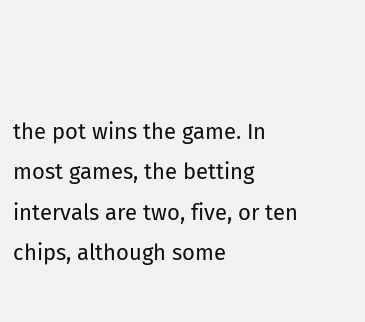the pot wins the game. In most games, the betting intervals are two, five, or ten chips, although some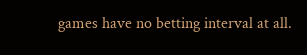games have no betting interval at all.